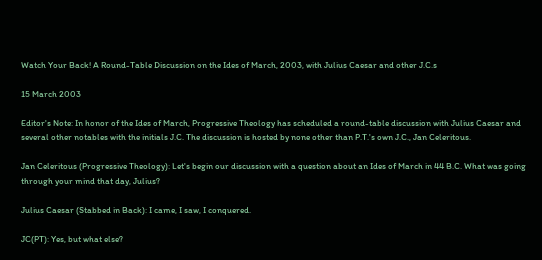Watch Your Back! A Round-Table Discussion on the Ides of March, 2003, with Julius Caesar and other J.C.s

15 March 2003

Editor's Note: In honor of the Ides of March, Progressive Theology has scheduled a round-table discussion with Julius Caesar and several other notables with the initials J.C. The discussion is hosted by none other than P.T.'s own J.C., Jan Celeritous.

Jan Celeritous (Progressive Theology): Let's begin our discussion with a question about an Ides of March in 44 B.C. What was going through your mind that day, Julius?

Julius Caesar (Stabbed in Back): I came, I saw, I conquered.

JC(PT): Yes, but what else?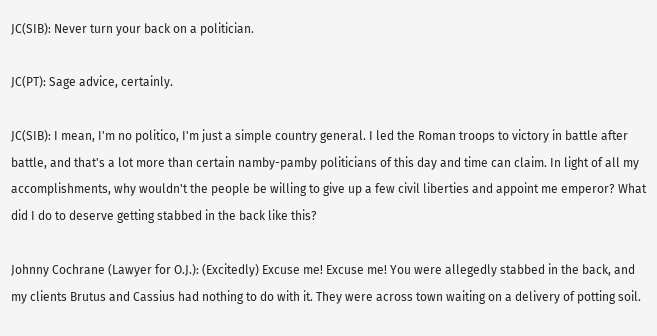JC(SIB): Never turn your back on a politician.

JC(PT): Sage advice, certainly.

JC(SIB): I mean, I'm no politico, I'm just a simple country general. I led the Roman troops to victory in battle after battle, and that's a lot more than certain namby-pamby politicians of this day and time can claim. In light of all my accomplishments, why wouldn't the people be willing to give up a few civil liberties and appoint me emperor? What did I do to deserve getting stabbed in the back like this?

Johnny Cochrane (Lawyer for O.J.): (Excitedly) Excuse me! Excuse me! You were allegedly stabbed in the back, and my clients Brutus and Cassius had nothing to do with it. They were across town waiting on a delivery of potting soil.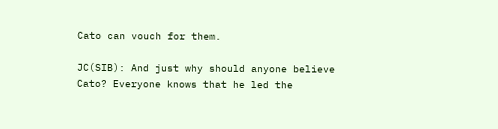Cato can vouch for them.

JC(SIB): And just why should anyone believe Cato? Everyone knows that he led the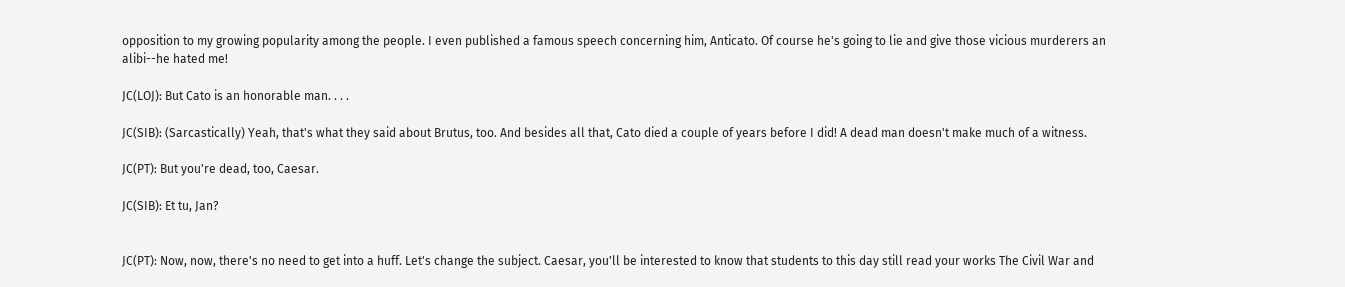opposition to my growing popularity among the people. I even published a famous speech concerning him, Anticato. Of course he's going to lie and give those vicious murderers an alibi--he hated me!

JC(LOJ): But Cato is an honorable man. . . .

JC(SIB): (Sarcastically) Yeah, that's what they said about Brutus, too. And besides all that, Cato died a couple of years before I did! A dead man doesn't make much of a witness.

JC(PT): But you're dead, too, Caesar.

JC(SIB): Et tu, Jan?


JC(PT): Now, now, there's no need to get into a huff. Let's change the subject. Caesar, you'll be interested to know that students to this day still read your works The Civil War and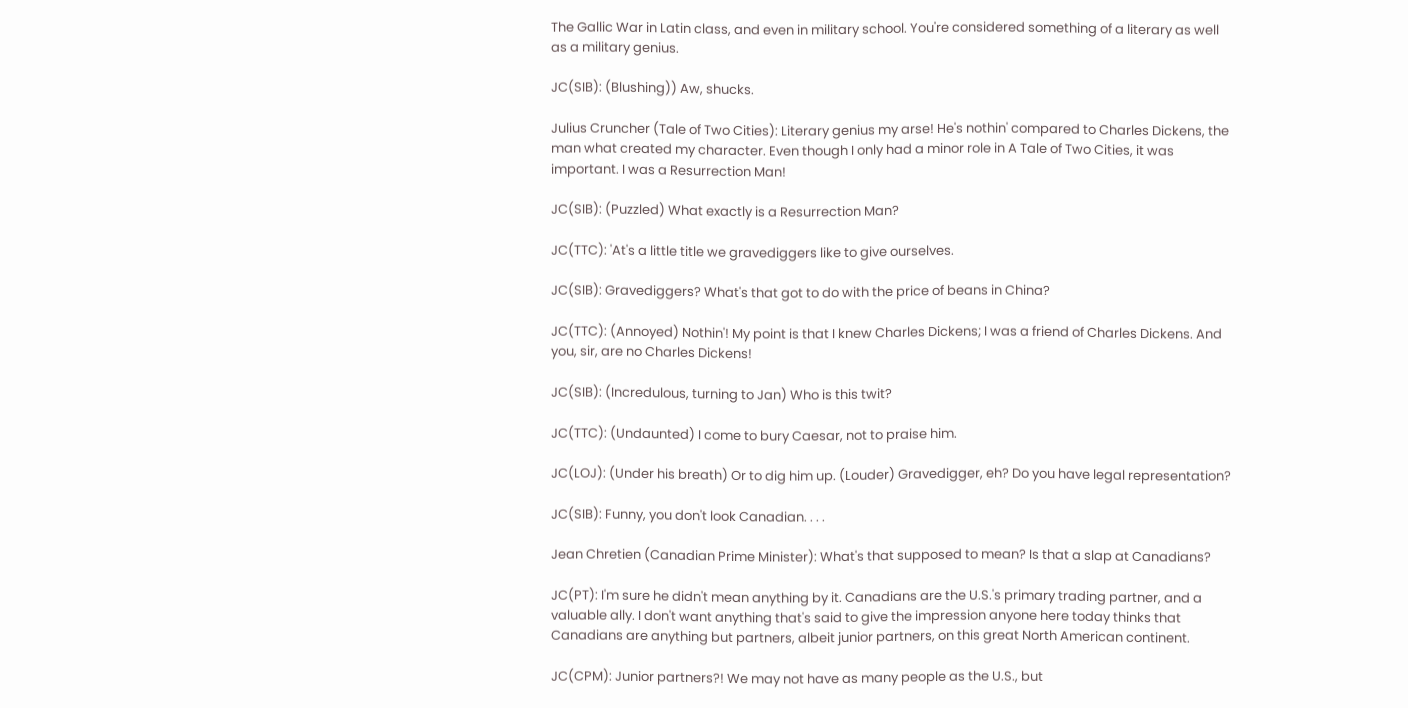The Gallic War in Latin class, and even in military school. You're considered something of a literary as well as a military genius.

JC(SIB): (Blushing)) Aw, shucks.

Julius Cruncher (Tale of Two Cities): Literary genius my arse! He's nothin' compared to Charles Dickens, the man what created my character. Even though I only had a minor role in A Tale of Two Cities, it was important. I was a Resurrection Man!

JC(SIB): (Puzzled) What exactly is a Resurrection Man?

JC(TTC): 'At's a little title we gravediggers like to give ourselves.

JC(SIB): Gravediggers? What's that got to do with the price of beans in China?

JC(TTC): (Annoyed) Nothin'! My point is that I knew Charles Dickens; I was a friend of Charles Dickens. And you, sir, are no Charles Dickens!

JC(SIB): (Incredulous, turning to Jan) Who is this twit?

JC(TTC): (Undaunted) I come to bury Caesar, not to praise him.

JC(LOJ): (Under his breath) Or to dig him up. (Louder) Gravedigger, eh? Do you have legal representation?

JC(SIB): Funny, you don't look Canadian. . . .

Jean Chretien (Canadian Prime Minister): What's that supposed to mean? Is that a slap at Canadians?

JC(PT): I'm sure he didn't mean anything by it. Canadians are the U.S.'s primary trading partner, and a valuable ally. I don't want anything that's said to give the impression anyone here today thinks that Canadians are anything but partners, albeit junior partners, on this great North American continent.

JC(CPM): Junior partners?! We may not have as many people as the U.S., but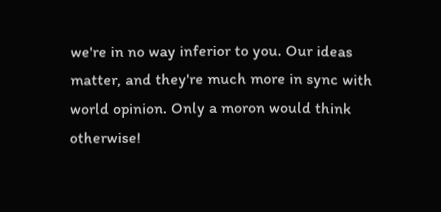we're in no way inferior to you. Our ideas matter, and they're much more in sync with world opinion. Only a moron would think otherwise!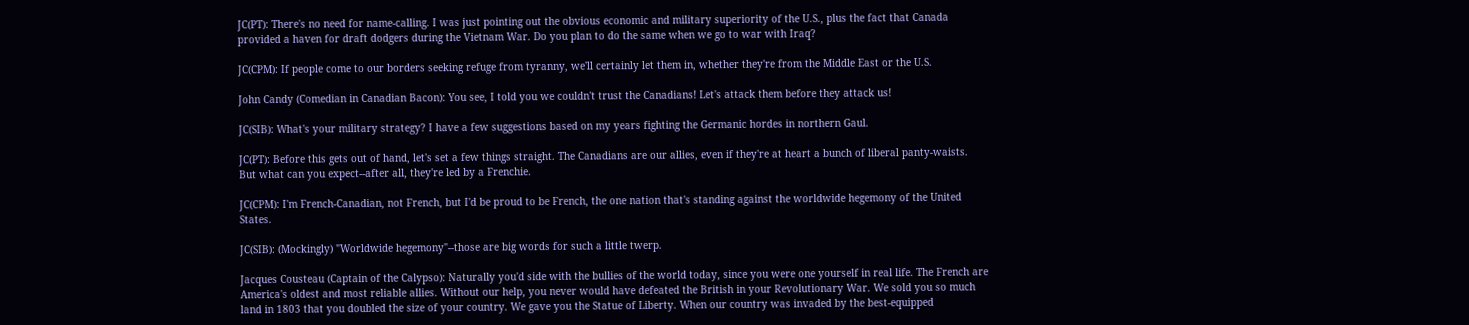JC(PT): There's no need for name-calling. I was just pointing out the obvious economic and military superiority of the U.S., plus the fact that Canada provided a haven for draft dodgers during the Vietnam War. Do you plan to do the same when we go to war with Iraq?

JC(CPM): If people come to our borders seeking refuge from tyranny, we'll certainly let them in, whether they're from the Middle East or the U.S.

John Candy (Comedian in Canadian Bacon): You see, I told you we couldn't trust the Canadians! Let's attack them before they attack us!

JC(SIB): What's your military strategy? I have a few suggestions based on my years fighting the Germanic hordes in northern Gaul.

JC(PT): Before this gets out of hand, let's set a few things straight. The Canadians are our allies, even if they're at heart a bunch of liberal panty-waists. But what can you expect--after all, they're led by a Frenchie.

JC(CPM): I'm French-Canadian, not French, but I'd be proud to be French, the one nation that's standing against the worldwide hegemony of the United States.

JC(SIB): (Mockingly) "Worldwide hegemony"--those are big words for such a little twerp.

Jacques Cousteau (Captain of the Calypso): Naturally you'd side with the bullies of the world today, since you were one yourself in real life. The French are America's oldest and most reliable allies. Without our help, you never would have defeated the British in your Revolutionary War. We sold you so much land in 1803 that you doubled the size of your country. We gave you the Statue of Liberty. When our country was invaded by the best-equipped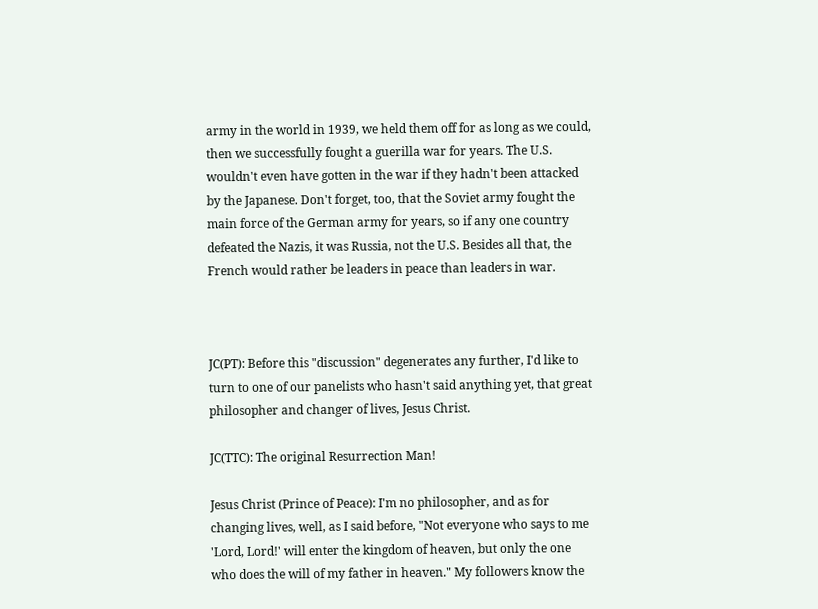army in the world in 1939, we held them off for as long as we could, then we successfully fought a guerilla war for years. The U.S. wouldn't even have gotten in the war if they hadn't been attacked by the Japanese. Don't forget, too, that the Soviet army fought the main force of the German army for years, so if any one country defeated the Nazis, it was Russia, not the U.S. Besides all that, the French would rather be leaders in peace than leaders in war.



JC(PT): Before this "discussion" degenerates any further, I'd like to turn to one of our panelists who hasn't said anything yet, that great philosopher and changer of lives, Jesus Christ.

JC(TTC): The original Resurrection Man!

Jesus Christ (Prince of Peace): I'm no philosopher, and as for changing lives, well, as I said before, "Not everyone who says to me 'Lord, Lord!' will enter the kingdom of heaven, but only the one who does the will of my father in heaven." My followers know the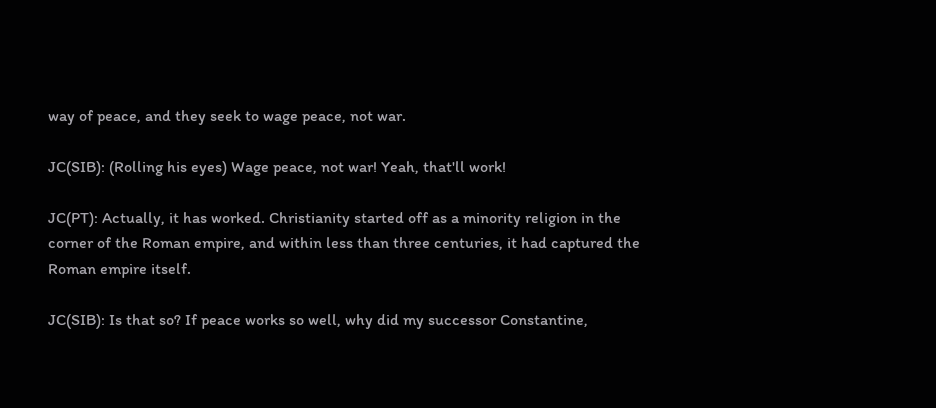way of peace, and they seek to wage peace, not war.

JC(SIB): (Rolling his eyes) Wage peace, not war! Yeah, that'll work!

JC(PT): Actually, it has worked. Christianity started off as a minority religion in the corner of the Roman empire, and within less than three centuries, it had captured the Roman empire itself.

JC(SIB): Is that so? If peace works so well, why did my successor Constantine,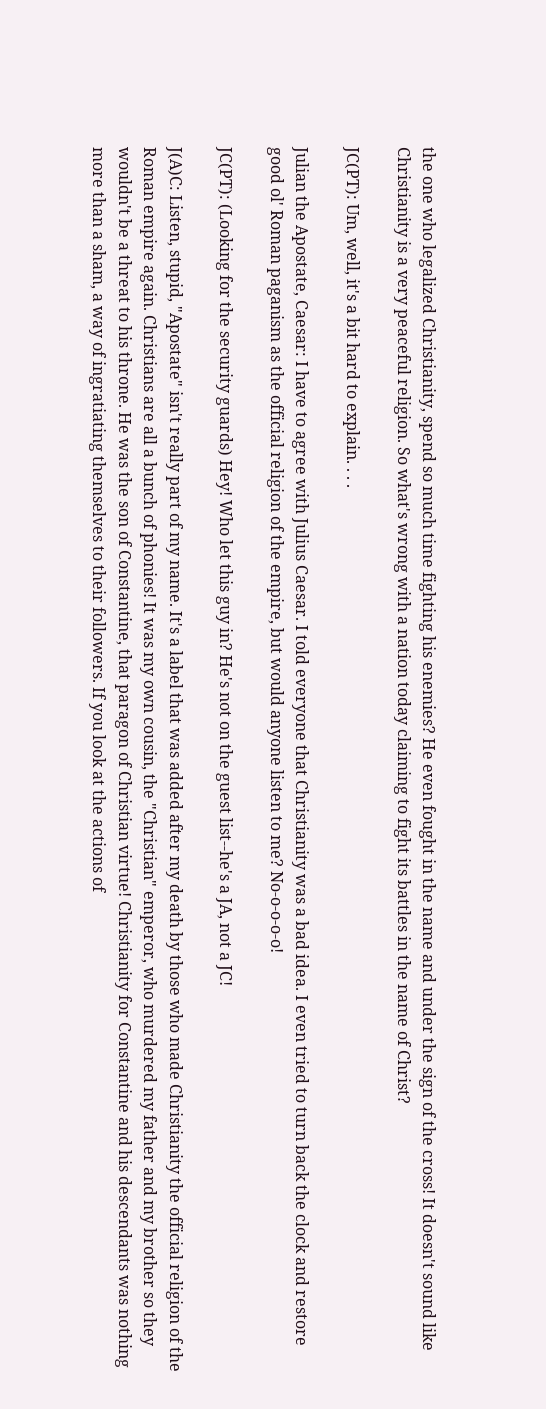the one who legalized Christianity, spend so much time fighting his enemies? He even fought in the name and under the sign of the cross! It doesn't sound like Christianity is a very peaceful religion. So what's wrong with a nation today claiming to fight its battles in the name of Christ?

JC(PT): Um, well, it's a bit hard to explain. . . .

Julian the Apostate, Caesar: I have to agree with Julius Caesar. I told everyone that Christianity was a bad idea. I even tried to turn back the clock and restore good ol' Roman paganism as the official religion of the empire, but would anyone listen to me? No-o-o-o-o!

JC(PT): (Looking for the security guards) Hey! Who let this guy in? He's not on the guest list--he's a JA, not a JC!

J(A)C: Listen, stupid, "Apostate" isn't really part of my name. It's a label that was added after my death by those who made Christianity the official religion of the Roman empire again. Christians are all a bunch of phonies! It was my own cousin, the "Christian" emperor, who murdered my father and my brother so they wouldn't be a threat to his throne. He was the son of Constantine, that paragon of Christian virtue! Christianity for Constantine and his descendants was nothing more than a sham, a way of ingratiating themselves to their followers. If you look at the actions of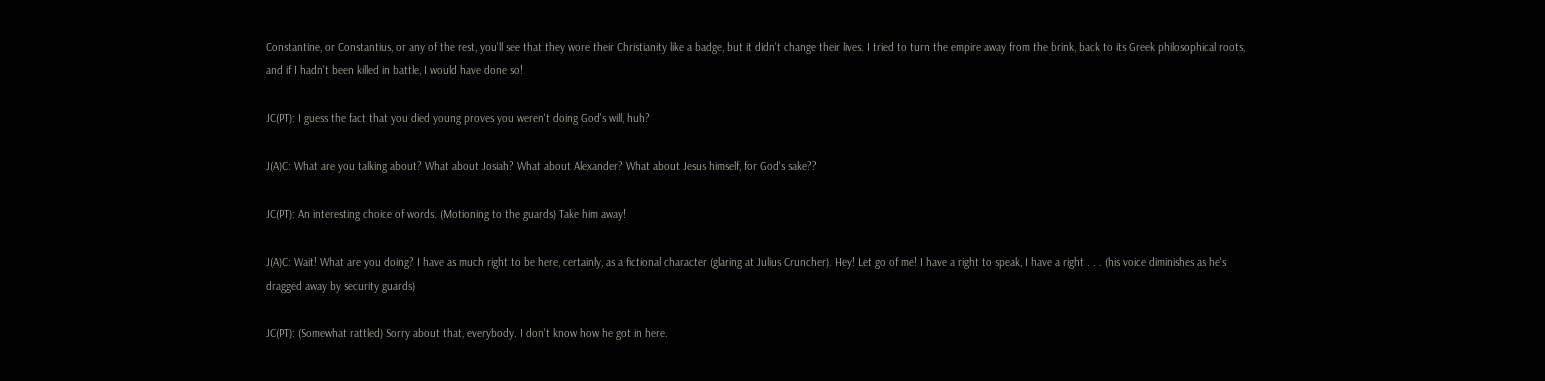Constantine, or Constantius, or any of the rest, you'll see that they wore their Christianity like a badge, but it didn't change their lives. I tried to turn the empire away from the brink, back to its Greek philosophical roots, and if I hadn't been killed in battle, I would have done so!

JC(PT): I guess the fact that you died young proves you weren't doing God's will, huh?

J(A)C: What are you talking about? What about Josiah? What about Alexander? What about Jesus himself, for God's sake??

JC(PT): An interesting choice of words. (Motioning to the guards) Take him away!

J(A)C: Wait! What are you doing? I have as much right to be here, certainly, as a fictional character (glaring at Julius Cruncher). Hey! Let go of me! I have a right to speak, I have a right . . . (his voice diminishes as he's dragged away by security guards)

JC(PT): (Somewhat rattled) Sorry about that, everybody. I don't know how he got in here.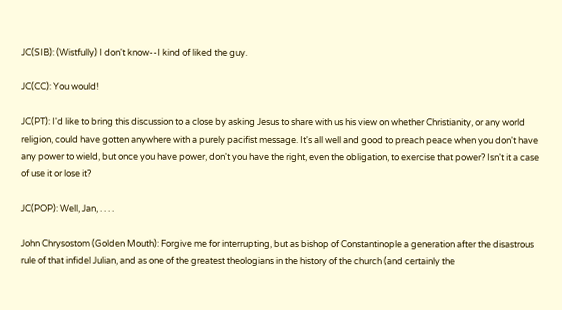JC(SIB): (Wistfully) I don't know--I kind of liked the guy.

JC(CC): You would!

JC(PT): I'd like to bring this discussion to a close by asking Jesus to share with us his view on whether Christianity, or any world religion, could have gotten anywhere with a purely pacifist message. It's all well and good to preach peace when you don't have any power to wield, but once you have power, don't you have the right, even the obligation, to exercise that power? Isn't it a case of use it or lose it?

JC(POP): Well, Jan, . . . .

John Chrysostom (Golden Mouth): Forgive me for interrupting, but as bishop of Constantinople a generation after the disastrous rule of that infidel Julian, and as one of the greatest theologians in the history of the church (and certainly the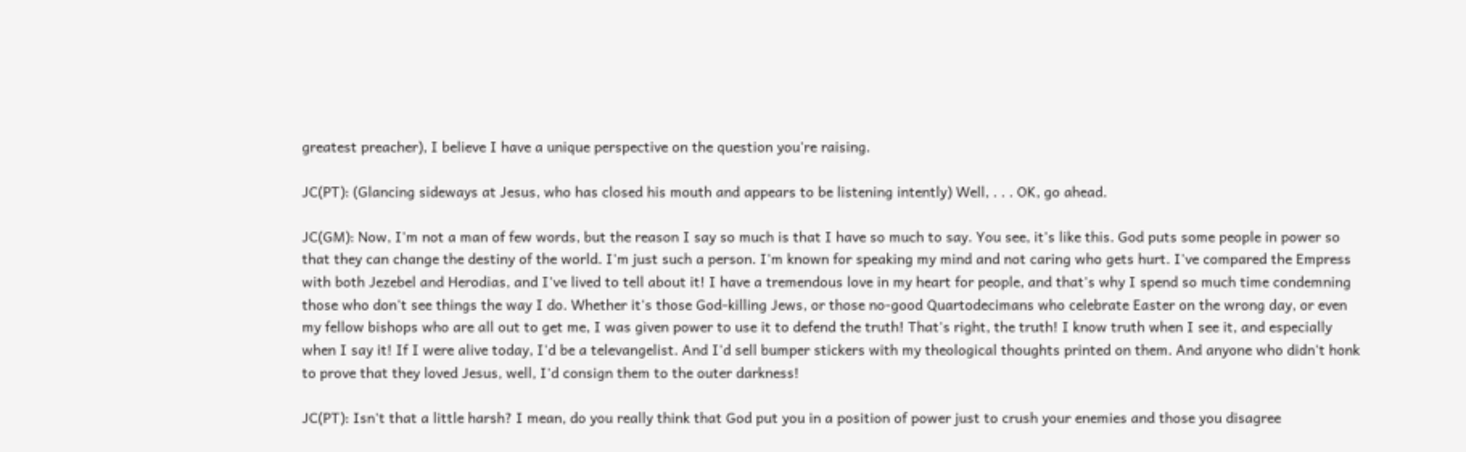greatest preacher), I believe I have a unique perspective on the question you're raising.

JC(PT): (Glancing sideways at Jesus, who has closed his mouth and appears to be listening intently) Well, . . . OK, go ahead.

JC(GM): Now, I'm not a man of few words, but the reason I say so much is that I have so much to say. You see, it's like this. God puts some people in power so that they can change the destiny of the world. I'm just such a person. I'm known for speaking my mind and not caring who gets hurt. I've compared the Empress with both Jezebel and Herodias, and I've lived to tell about it! I have a tremendous love in my heart for people, and that's why I spend so much time condemning those who don't see things the way I do. Whether it's those God-killing Jews, or those no-good Quartodecimans who celebrate Easter on the wrong day, or even my fellow bishops who are all out to get me, I was given power to use it to defend the truth! That's right, the truth! I know truth when I see it, and especially when I say it! If I were alive today, I'd be a televangelist. And I'd sell bumper stickers with my theological thoughts printed on them. And anyone who didn't honk to prove that they loved Jesus, well, I'd consign them to the outer darkness!

JC(PT): Isn't that a little harsh? I mean, do you really think that God put you in a position of power just to crush your enemies and those you disagree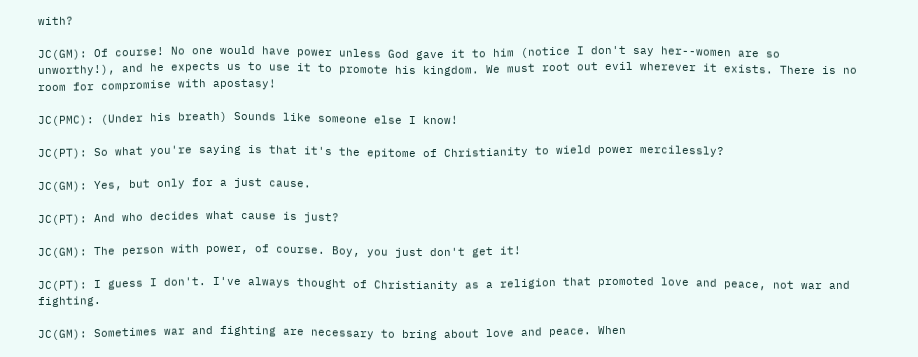with?

JC(GM): Of course! No one would have power unless God gave it to him (notice I don't say her--women are so unworthy!), and he expects us to use it to promote his kingdom. We must root out evil wherever it exists. There is no room for compromise with apostasy!

JC(PMC): (Under his breath) Sounds like someone else I know!

JC(PT): So what you're saying is that it's the epitome of Christianity to wield power mercilessly?

JC(GM): Yes, but only for a just cause.

JC(PT): And who decides what cause is just?

JC(GM): The person with power, of course. Boy, you just don't get it!

JC(PT): I guess I don't. I've always thought of Christianity as a religion that promoted love and peace, not war and fighting.

JC(GM): Sometimes war and fighting are necessary to bring about love and peace. When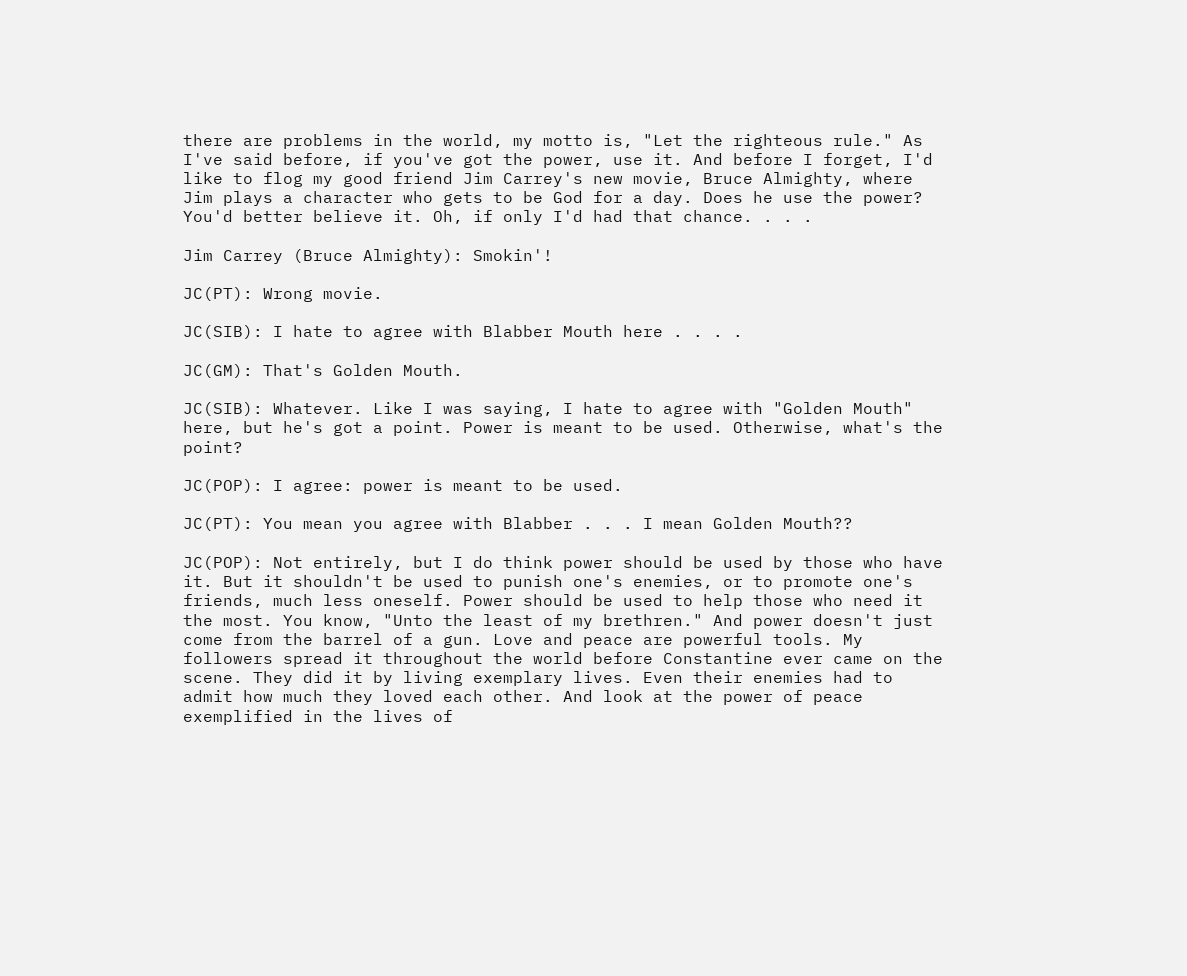there are problems in the world, my motto is, "Let the righteous rule." As I've said before, if you've got the power, use it. And before I forget, I'd like to flog my good friend Jim Carrey's new movie, Bruce Almighty, where Jim plays a character who gets to be God for a day. Does he use the power? You'd better believe it. Oh, if only I'd had that chance. . . .

Jim Carrey (Bruce Almighty): Smokin'!

JC(PT): Wrong movie.

JC(SIB): I hate to agree with Blabber Mouth here . . . .

JC(GM): That's Golden Mouth.

JC(SIB): Whatever. Like I was saying, I hate to agree with "Golden Mouth" here, but he's got a point. Power is meant to be used. Otherwise, what's the point?

JC(POP): I agree: power is meant to be used.

JC(PT): You mean you agree with Blabber . . . I mean Golden Mouth??

JC(POP): Not entirely, but I do think power should be used by those who have it. But it shouldn't be used to punish one's enemies, or to promote one's friends, much less oneself. Power should be used to help those who need it the most. You know, "Unto the least of my brethren." And power doesn't just come from the barrel of a gun. Love and peace are powerful tools. My followers spread it throughout the world before Constantine ever came on the scene. They did it by living exemplary lives. Even their enemies had to admit how much they loved each other. And look at the power of peace exemplified in the lives of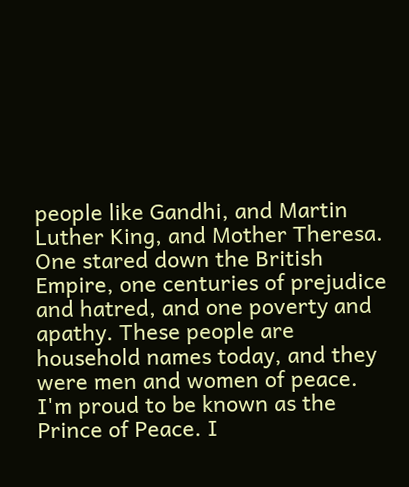people like Gandhi, and Martin Luther King, and Mother Theresa. One stared down the British Empire, one centuries of prejudice and hatred, and one poverty and apathy. These people are household names today, and they were men and women of peace. I'm proud to be known as the Prince of Peace. I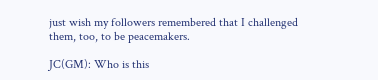just wish my followers remembered that I challenged them, too, to be peacemakers.

JC(GM): Who is this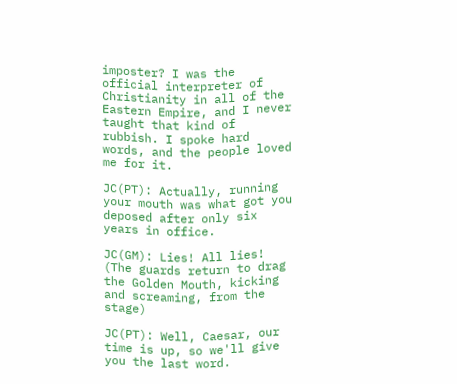imposter? I was the official interpreter of Christianity in all of the Eastern Empire, and I never taught that kind of rubbish. I spoke hard words, and the people loved me for it.

JC(PT): Actually, running your mouth was what got you deposed after only six years in office.

JC(GM): Lies! All lies! (The guards return to drag the Golden Mouth, kicking and screaming, from the stage)

JC(PT): Well, Caesar, our time is up, so we'll give you the last word.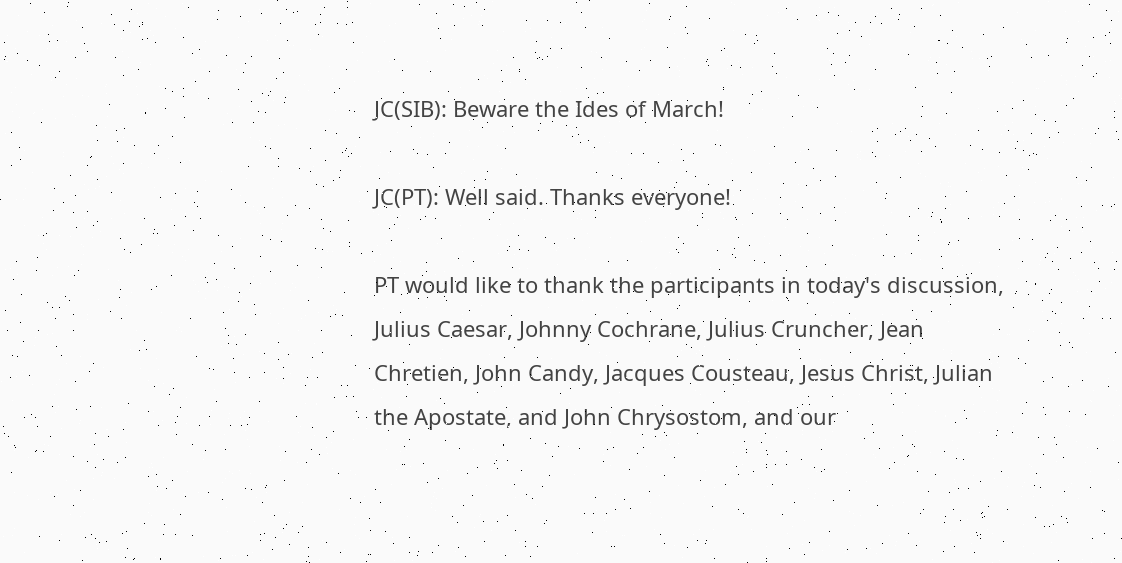JC(SIB): Beware the Ides of March!

JC(PT): Well said. Thanks everyone!

PT would like to thank the participants in today's discussion, Julius Caesar, Johnny Cochrane, Julius Cruncher, Jean Chretien, John Candy, Jacques Cousteau, Jesus Christ, Julian the Apostate, and John Chrysostom, and our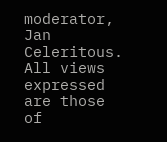moderator, Jan Celeritous. All views expressed are those of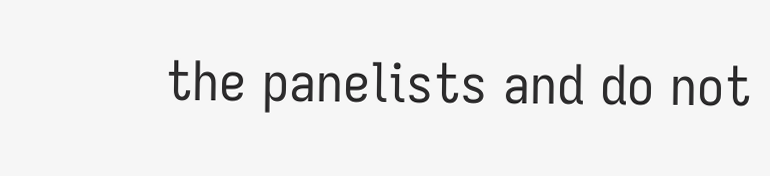the panelists and do not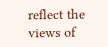reflect the views of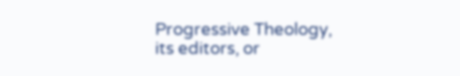Progressive Theology, its editors, or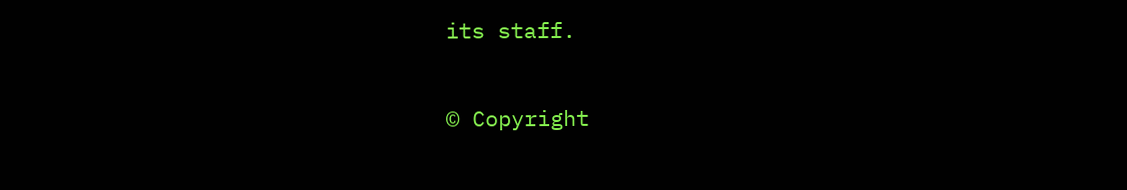its staff.

© Copyright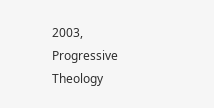2003, Progressive Theology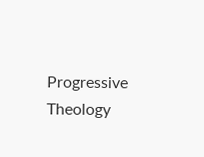Progressive Theology